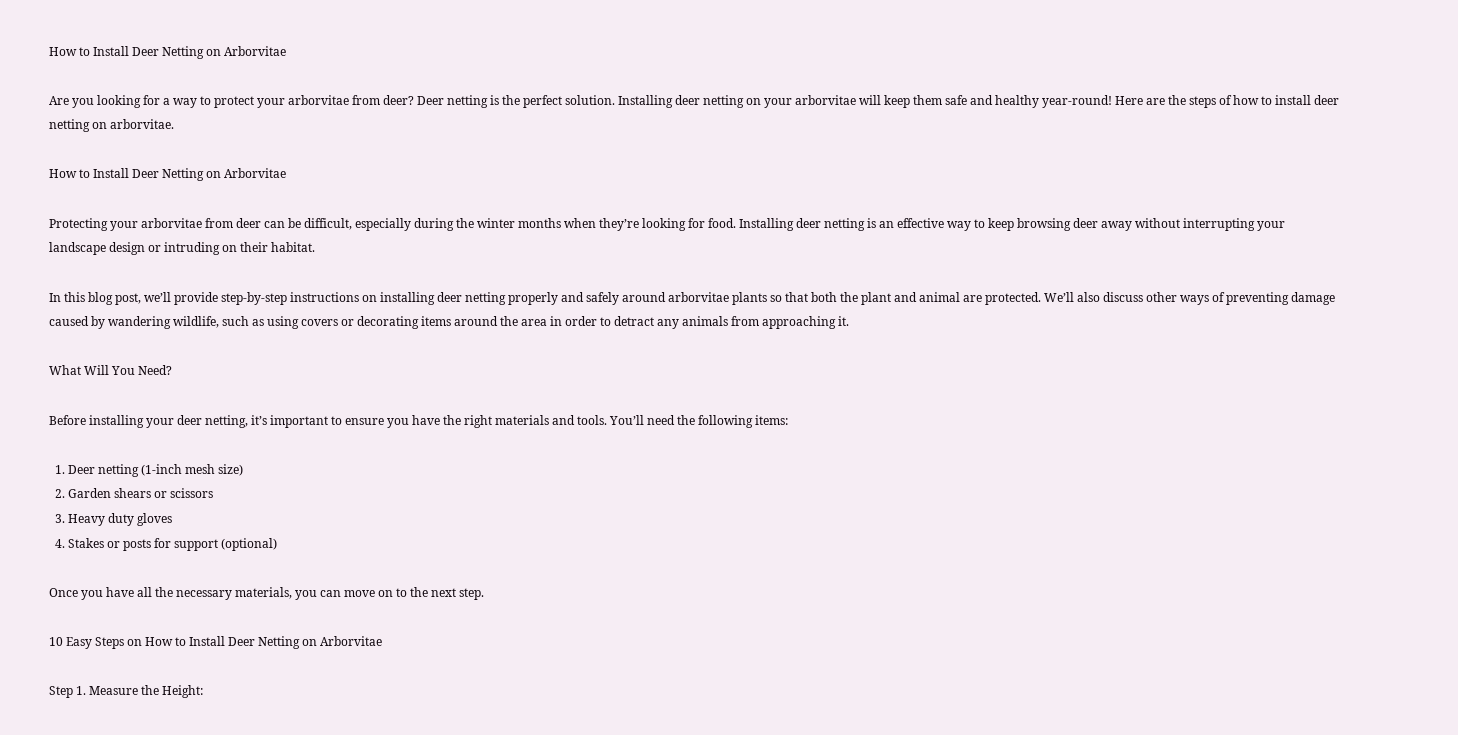How to Install Deer Netting on Arborvitae

Are you looking for a way to protect your arborvitae from deer? Deer netting is the perfect solution. Installing deer netting on your arborvitae will keep them safe and healthy year-round! Here are the steps of how to install deer netting on arborvitae.

How to Install Deer Netting on Arborvitae

Protecting your arborvitae from deer can be difficult, especially during the winter months when they’re looking for food. Installing deer netting is an effective way to keep browsing deer away without interrupting your landscape design or intruding on their habitat.

In this blog post, we’ll provide step-by-step instructions on installing deer netting properly and safely around arborvitae plants so that both the plant and animal are protected. We’ll also discuss other ways of preventing damage caused by wandering wildlife, such as using covers or decorating items around the area in order to detract any animals from approaching it.

What Will You Need?

Before installing your deer netting, it’s important to ensure you have the right materials and tools. You’ll need the following items:

  1. Deer netting (1-inch mesh size)
  2. Garden shears or scissors
  3. Heavy duty gloves
  4. Stakes or posts for support (optional)

Once you have all the necessary materials, you can move on to the next step.

10 Easy Steps on How to Install Deer Netting on Arborvitae

Step 1. Measure the Height: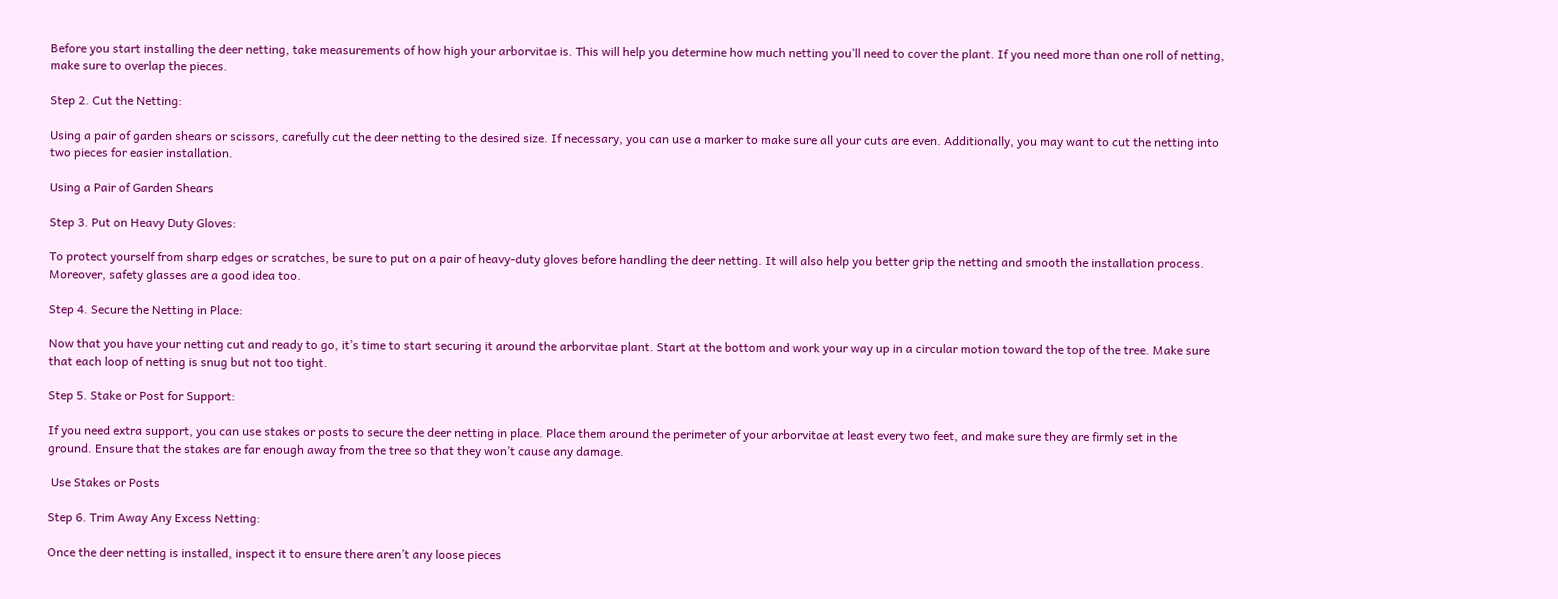Before you start installing the deer netting, take measurements of how high your arborvitae is. This will help you determine how much netting you’ll need to cover the plant. If you need more than one roll of netting, make sure to overlap the pieces.

Step 2. Cut the Netting:

Using a pair of garden shears or scissors, carefully cut the deer netting to the desired size. If necessary, you can use a marker to make sure all your cuts are even. Additionally, you may want to cut the netting into two pieces for easier installation.

Using a Pair of Garden Shears

Step 3. Put on Heavy Duty Gloves:

To protect yourself from sharp edges or scratches, be sure to put on a pair of heavy-duty gloves before handling the deer netting. It will also help you better grip the netting and smooth the installation process. Moreover, safety glasses are a good idea too.

Step 4. Secure the Netting in Place:

Now that you have your netting cut and ready to go, it’s time to start securing it around the arborvitae plant. Start at the bottom and work your way up in a circular motion toward the top of the tree. Make sure that each loop of netting is snug but not too tight.

Step 5. Stake or Post for Support:

If you need extra support, you can use stakes or posts to secure the deer netting in place. Place them around the perimeter of your arborvitae at least every two feet, and make sure they are firmly set in the ground. Ensure that the stakes are far enough away from the tree so that they won’t cause any damage.

 Use Stakes or Posts

Step 6. Trim Away Any Excess Netting:

Once the deer netting is installed, inspect it to ensure there aren’t any loose pieces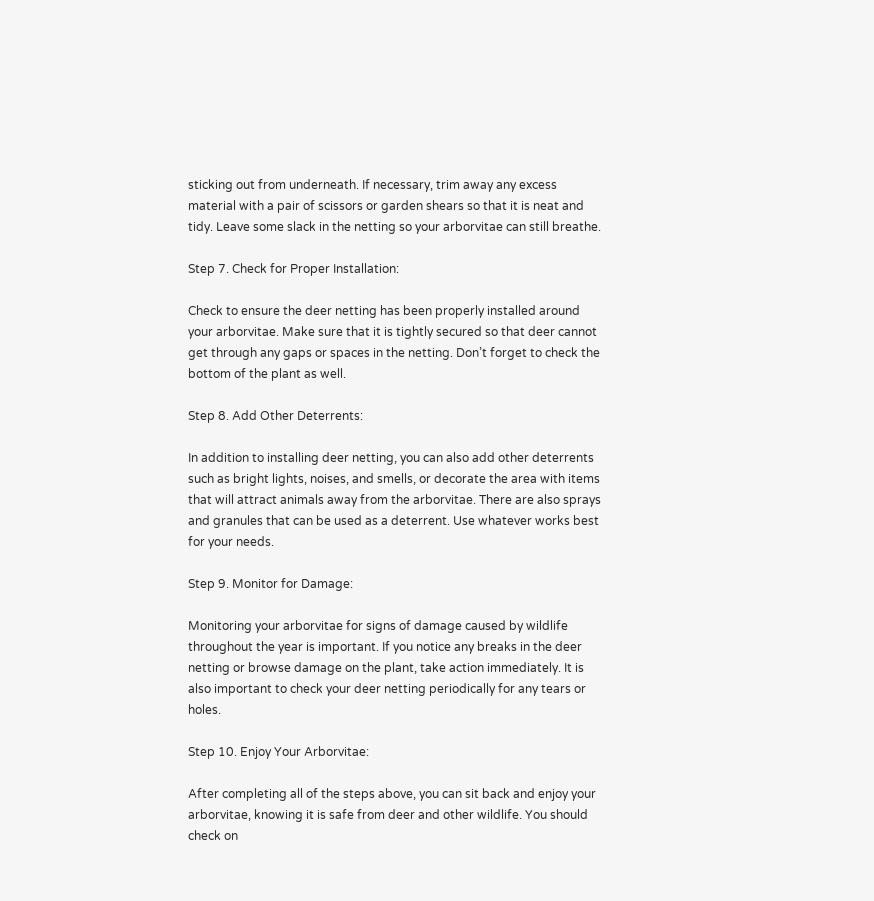sticking out from underneath. If necessary, trim away any excess material with a pair of scissors or garden shears so that it is neat and tidy. Leave some slack in the netting so your arborvitae can still breathe.

Step 7. Check for Proper Installation:

Check to ensure the deer netting has been properly installed around your arborvitae. Make sure that it is tightly secured so that deer cannot get through any gaps or spaces in the netting. Don’t forget to check the bottom of the plant as well.

Step 8. Add Other Deterrents:

In addition to installing deer netting, you can also add other deterrents such as bright lights, noises, and smells, or decorate the area with items that will attract animals away from the arborvitae. There are also sprays and granules that can be used as a deterrent. Use whatever works best for your needs.

Step 9. Monitor for Damage:

Monitoring your arborvitae for signs of damage caused by wildlife throughout the year is important. If you notice any breaks in the deer netting or browse damage on the plant, take action immediately. It is also important to check your deer netting periodically for any tears or holes.

Step 10. Enjoy Your Arborvitae:

After completing all of the steps above, you can sit back and enjoy your arborvitae, knowing it is safe from deer and other wildlife. You should check on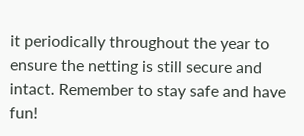it periodically throughout the year to ensure the netting is still secure and intact. Remember to stay safe and have fun!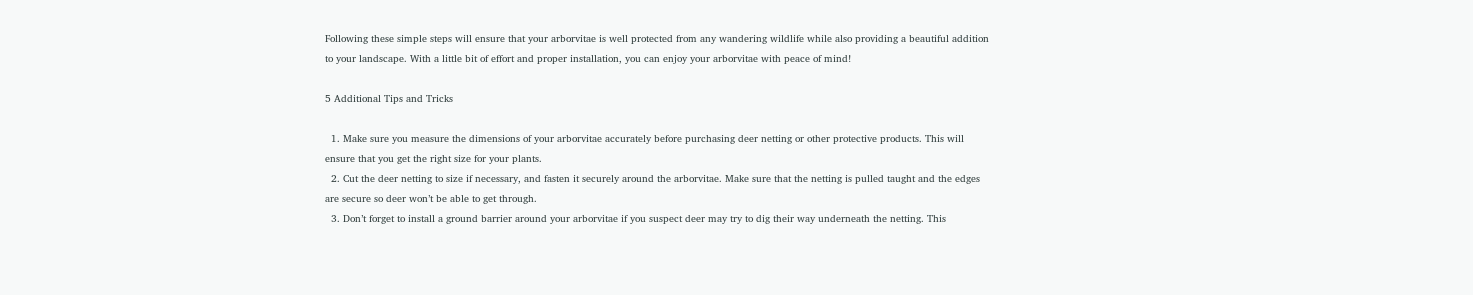Following these simple steps will ensure that your arborvitae is well protected from any wandering wildlife while also providing a beautiful addition to your landscape. With a little bit of effort and proper installation, you can enjoy your arborvitae with peace of mind!

5 Additional Tips and Tricks

  1. Make sure you measure the dimensions of your arborvitae accurately before purchasing deer netting or other protective products. This will ensure that you get the right size for your plants.
  2. Cut the deer netting to size if necessary, and fasten it securely around the arborvitae. Make sure that the netting is pulled taught and the edges are secure so deer won’t be able to get through.
  3. Don’t forget to install a ground barrier around your arborvitae if you suspect deer may try to dig their way underneath the netting. This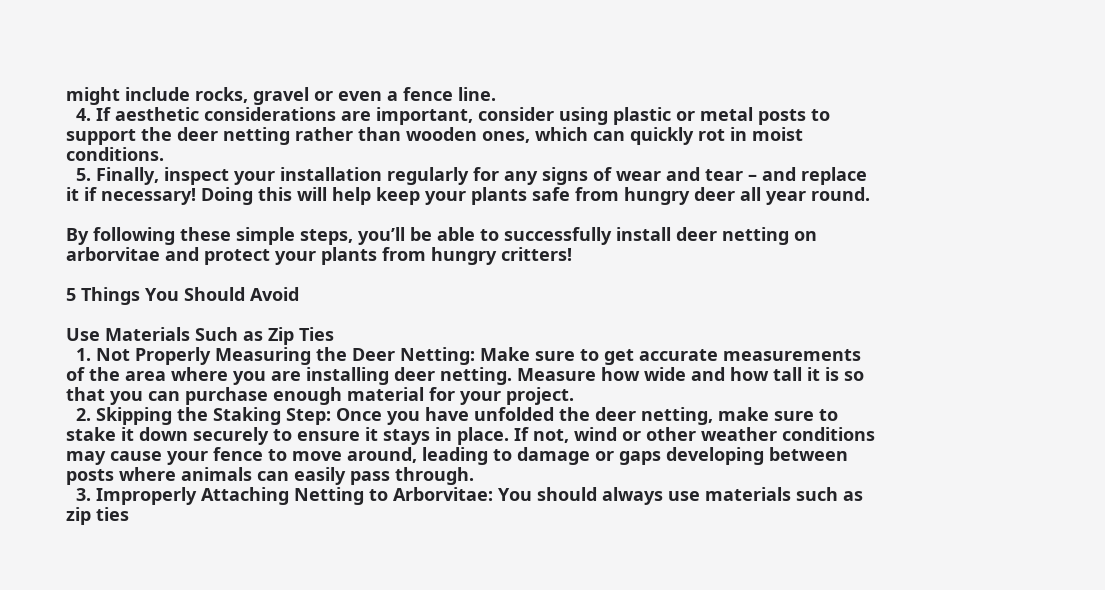might include rocks, gravel or even a fence line.
  4. If aesthetic considerations are important, consider using plastic or metal posts to support the deer netting rather than wooden ones, which can quickly rot in moist conditions.
  5. Finally, inspect your installation regularly for any signs of wear and tear – and replace it if necessary! Doing this will help keep your plants safe from hungry deer all year round.

By following these simple steps, you’ll be able to successfully install deer netting on arborvitae and protect your plants from hungry critters!

5 Things You Should Avoid

Use Materials Such as Zip Ties
  1. Not Properly Measuring the Deer Netting: Make sure to get accurate measurements of the area where you are installing deer netting. Measure how wide and how tall it is so that you can purchase enough material for your project.
  2. Skipping the Staking Step: Once you have unfolded the deer netting, make sure to stake it down securely to ensure it stays in place. If not, wind or other weather conditions may cause your fence to move around, leading to damage or gaps developing between posts where animals can easily pass through.
  3. Improperly Attaching Netting to Arborvitae: You should always use materials such as zip ties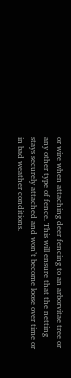or wire when attaching deer fencing to an arborvitae tree or any other type of fence. This will ensure that the netting stays securely attached and won’t become loose over time or in bad weather conditions.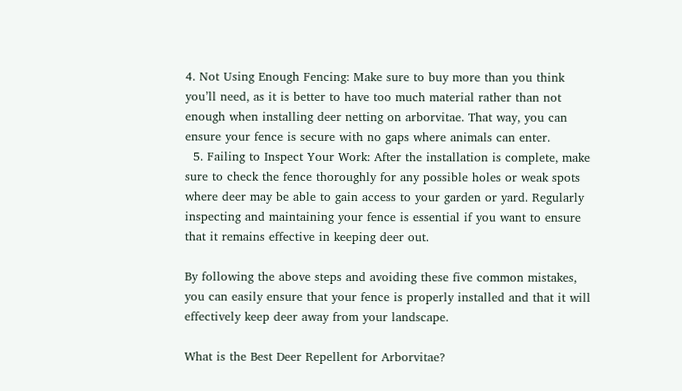4. Not Using Enough Fencing: Make sure to buy more than you think you’ll need, as it is better to have too much material rather than not enough when installing deer netting on arborvitae. That way, you can ensure your fence is secure with no gaps where animals can enter.
  5. Failing to Inspect Your Work: After the installation is complete, make sure to check the fence thoroughly for any possible holes or weak spots where deer may be able to gain access to your garden or yard. Regularly inspecting and maintaining your fence is essential if you want to ensure that it remains effective in keeping deer out.

By following the above steps and avoiding these five common mistakes, you can easily ensure that your fence is properly installed and that it will effectively keep deer away from your landscape.

What is the Best Deer Repellent for Arborvitae?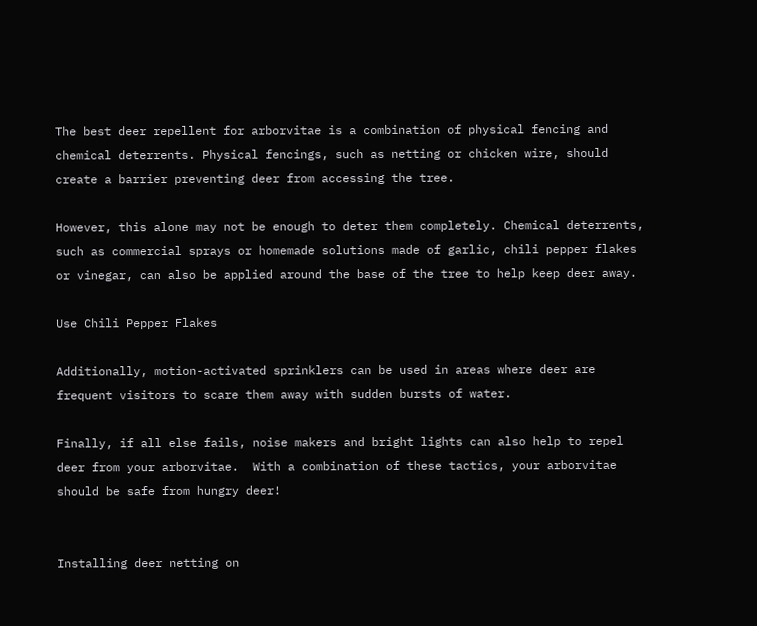The best deer repellent for arborvitae is a combination of physical fencing and chemical deterrents. Physical fencings, such as netting or chicken wire, should create a barrier preventing deer from accessing the tree.

However, this alone may not be enough to deter them completely. Chemical deterrents, such as commercial sprays or homemade solutions made of garlic, chili pepper flakes or vinegar, can also be applied around the base of the tree to help keep deer away.

Use Chili Pepper Flakes

Additionally, motion-activated sprinklers can be used in areas where deer are frequent visitors to scare them away with sudden bursts of water.

Finally, if all else fails, noise makers and bright lights can also help to repel deer from your arborvitae.  With a combination of these tactics, your arborvitae should be safe from hungry deer!


Installing deer netting on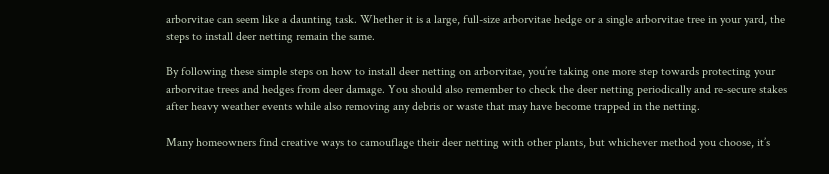arborvitae can seem like a daunting task. Whether it is a large, full-size arborvitae hedge or a single arborvitae tree in your yard, the steps to install deer netting remain the same.

By following these simple steps on how to install deer netting on arborvitae, you’re taking one more step towards protecting your arborvitae trees and hedges from deer damage. You should also remember to check the deer netting periodically and re-secure stakes after heavy weather events while also removing any debris or waste that may have become trapped in the netting.

Many homeowners find creative ways to camouflage their deer netting with other plants, but whichever method you choose, it’s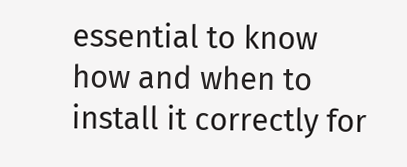essential to know how and when to install it correctly for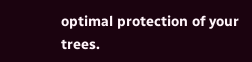optimal protection of your trees.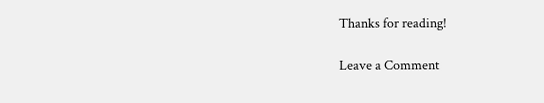Thanks for reading!

Leave a Comment